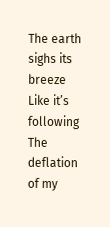The earth sighs its breeze
Like it’s following
The deflation of my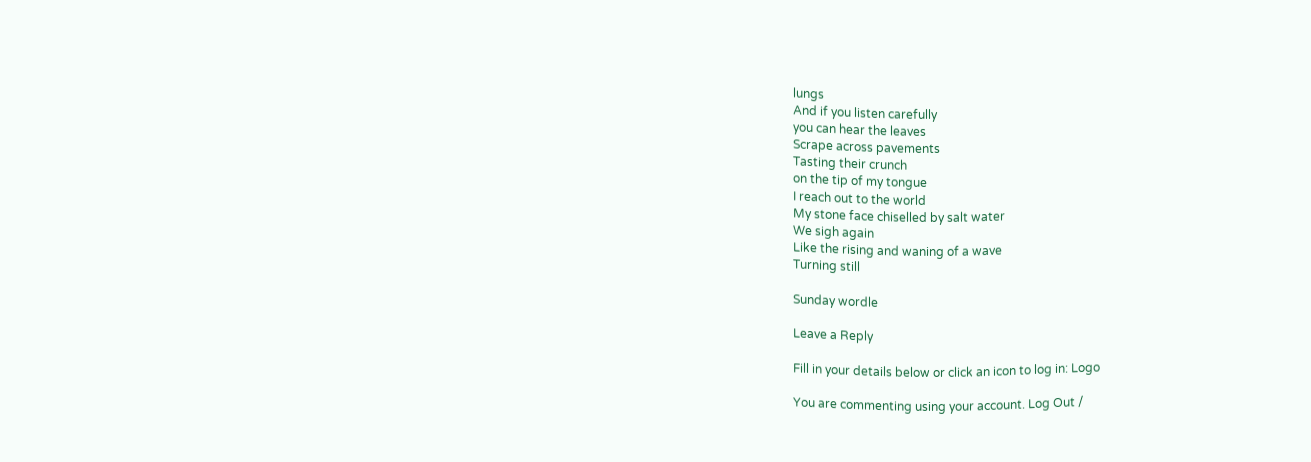lungs
And if you listen carefully
you can hear the leaves
Scrape across pavements
Tasting their crunch
on the tip of my tongue
I reach out to the world
My stone face chiselled by salt water
We sigh again
Like the rising and waning of a wave
Turning still

Sunday wordle

Leave a Reply

Fill in your details below or click an icon to log in: Logo

You are commenting using your account. Log Out /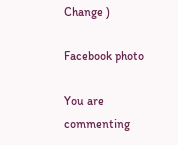Change )

Facebook photo

You are commenting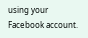using your Facebook account.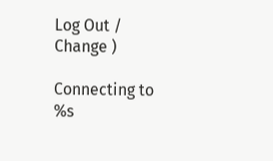Log Out /  Change )

Connecting to %s